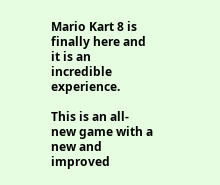Mario Kart 8 is finally here and it is an incredible experience.

This is an all-new game with a new and improved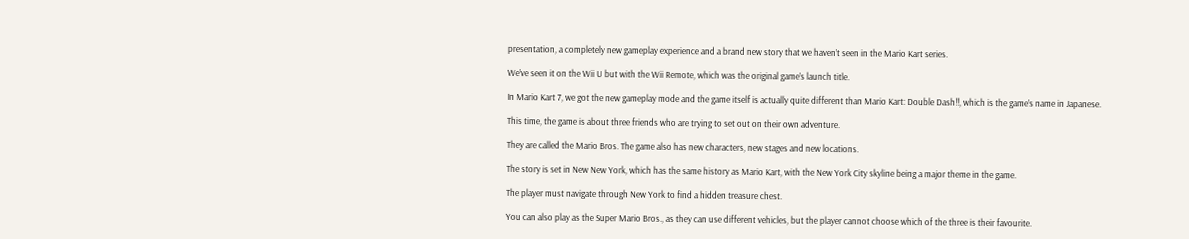presentation, a completely new gameplay experience and a brand new story that we haven’t seen in the Mario Kart series.

We’ve seen it on the Wii U but with the Wii Remote, which was the original game’s launch title.

In Mario Kart 7, we got the new gameplay mode and the game itself is actually quite different than Mario Kart: Double Dash!!, which is the game’s name in Japanese.

This time, the game is about three friends who are trying to set out on their own adventure.

They are called the Mario Bros. The game also has new characters, new stages and new locations.

The story is set in New New York, which has the same history as Mario Kart, with the New York City skyline being a major theme in the game.

The player must navigate through New York to find a hidden treasure chest.

You can also play as the Super Mario Bros., as they can use different vehicles, but the player cannot choose which of the three is their favourite.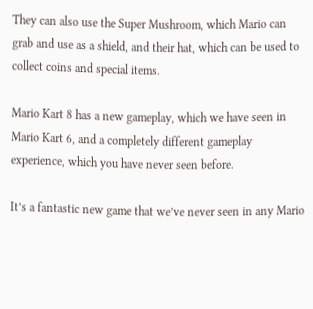They can also use the Super Mushroom, which Mario can grab and use as a shield, and their hat, which can be used to collect coins and special items.

Mario Kart 8 has a new gameplay, which we have seen in Mario Kart 6, and a completely different gameplay experience, which you have never seen before.

It’s a fantastic new game that we’ve never seen in any Mario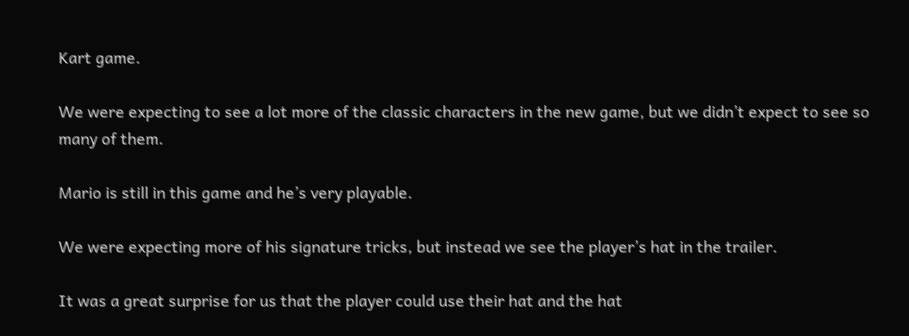Kart game.

We were expecting to see a lot more of the classic characters in the new game, but we didn’t expect to see so many of them.

Mario is still in this game and he’s very playable.

We were expecting more of his signature tricks, but instead we see the player’s hat in the trailer.

It was a great surprise for us that the player could use their hat and the hat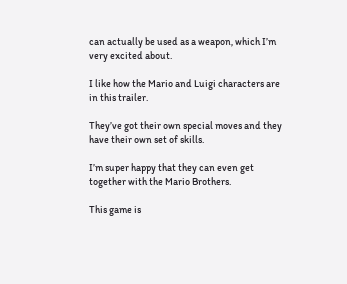can actually be used as a weapon, which I’m very excited about.

I like how the Mario and Luigi characters are in this trailer.

They’ve got their own special moves and they have their own set of skills.

I’m super happy that they can even get together with the Mario Brothers.

This game is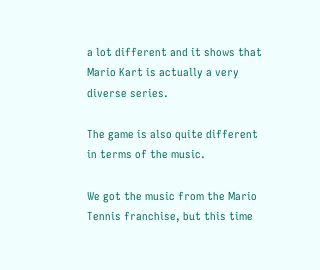a lot different and it shows that Mario Kart is actually a very diverse series.

The game is also quite different in terms of the music.

We got the music from the Mario Tennis franchise, but this time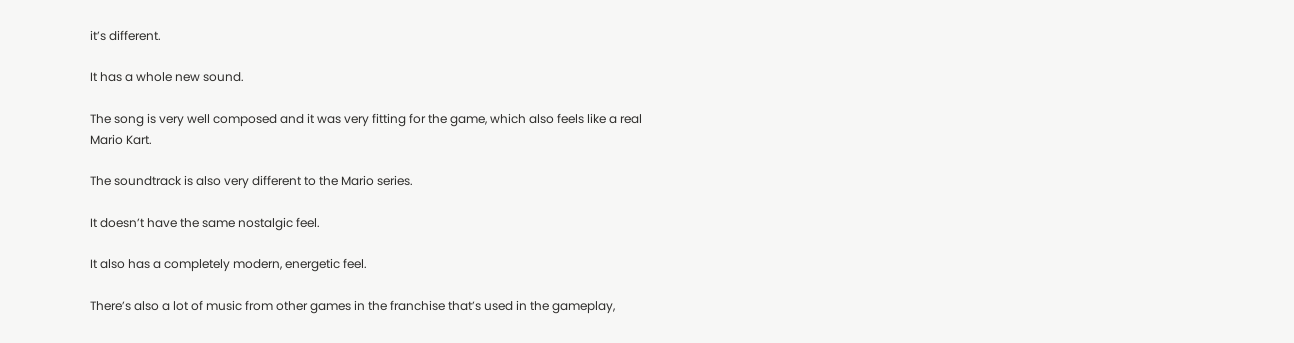it’s different.

It has a whole new sound.

The song is very well composed and it was very fitting for the game, which also feels like a real Mario Kart.

The soundtrack is also very different to the Mario series.

It doesn’t have the same nostalgic feel.

It also has a completely modern, energetic feel.

There’s also a lot of music from other games in the franchise that’s used in the gameplay,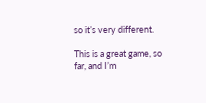so it’s very different.

This is a great game, so far, and I’m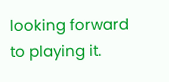looking forward to playing it.